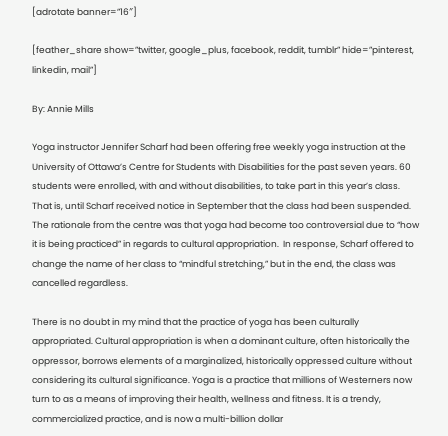[adrotate banner=”16″]

[feather_share show=”twitter, google_plus, facebook, reddit, tumblr” hide=”pinterest, linkedin, mail”]

By: Annie Mills

Yoga instructor Jennifer Scharf had been offering free weekly yoga instruction at the University of Ottawa’s Centre for Students with Disabilities for the past seven years. 60 students were enrolled, with and without disabilities, to take part in this year’s class. That is, until Scharf received notice in September that the class had been suspended. The rationale from the centre was that yoga had become too controversial due to “how it is being practiced” in regards to cultural appropriation.  In response, Scharf offered to change the name of her class to “mindful stretching,” but in the end, the class was cancelled regardless.

There is no doubt in my mind that the practice of yoga has been culturally appropriated. Cultural appropriation is when a dominant culture, often historically the oppressor, borrows elements of a marginalized, historically oppressed culture without considering its cultural significance. Yoga is a practice that millions of Westerners now turn to as a means of improving their health, wellness and fitness. It is a trendy, commercialized practice, and is now a multi-billion dollar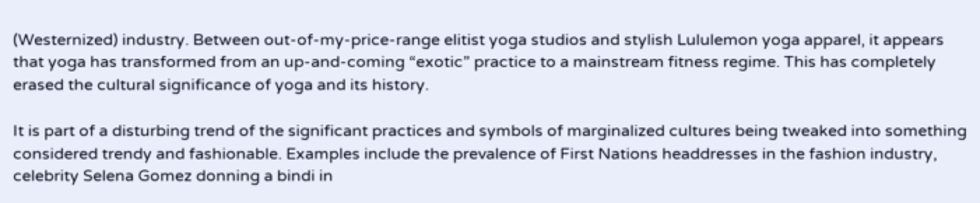(Westernized) industry. Between out-of-my-price-range elitist yoga studios and stylish Lululemon yoga apparel, it appears that yoga has transformed from an up-and-coming “exotic” practice to a mainstream fitness regime. This has completely erased the cultural significance of yoga and its history.

It is part of a disturbing trend of the significant practices and symbols of marginalized cultures being tweaked into something considered trendy and fashionable. Examples include the prevalence of First Nations headdresses in the fashion industry, celebrity Selena Gomez donning a bindi in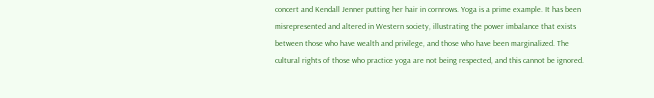concert and Kendall Jenner putting her hair in cornrows. Yoga is a prime example. It has been misrepresented and altered in Western society, illustrating the power imbalance that exists between those who have wealth and privilege, and those who have been marginalized. The cultural rights of those who practice yoga are not being respected, and this cannot be ignored.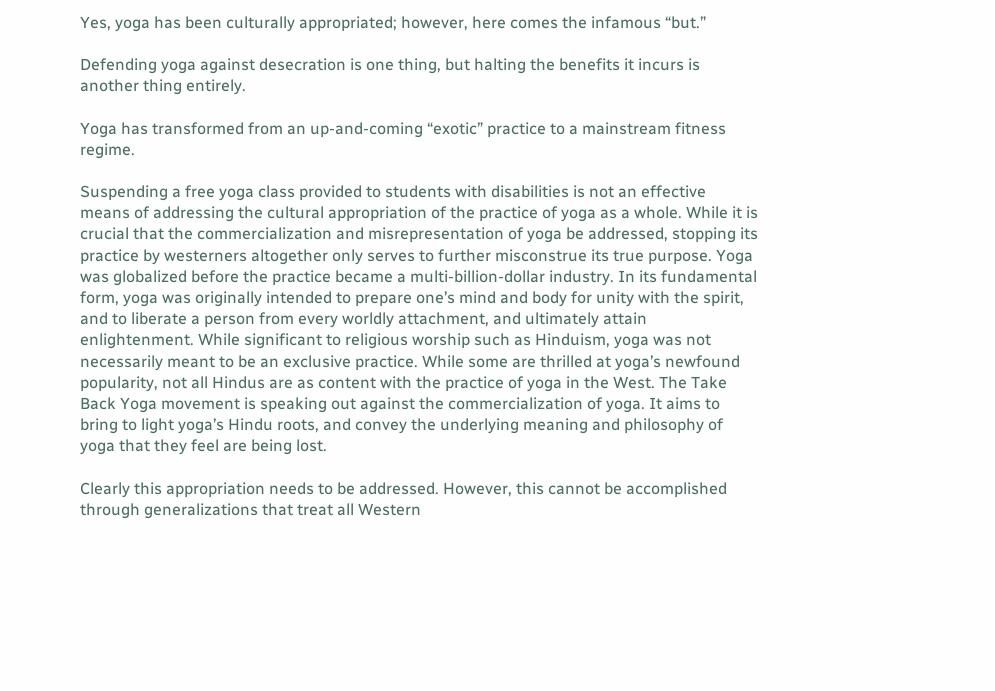Yes, yoga has been culturally appropriated; however, here comes the infamous “but.”

Defending yoga against desecration is one thing, but halting the benefits it incurs is another thing entirely.

Yoga has transformed from an up-and-coming “exotic” practice to a mainstream fitness regime.

Suspending a free yoga class provided to students with disabilities is not an effective means of addressing the cultural appropriation of the practice of yoga as a whole. While it is crucial that the commercialization and misrepresentation of yoga be addressed, stopping its practice by westerners altogether only serves to further misconstrue its true purpose. Yoga was globalized before the practice became a multi-billion-dollar industry. In its fundamental form, yoga was originally intended to prepare one’s mind and body for unity with the spirit, and to liberate a person from every worldly attachment, and ultimately attain enlightenment. While significant to religious worship such as Hinduism, yoga was not necessarily meant to be an exclusive practice. While some are thrilled at yoga’s newfound popularity, not all Hindus are as content with the practice of yoga in the West. The Take Back Yoga movement is speaking out against the commercialization of yoga. It aims to bring to light yoga’s Hindu roots, and convey the underlying meaning and philosophy of yoga that they feel are being lost.

Clearly this appropriation needs to be addressed. However, this cannot be accomplished through generalizations that treat all Western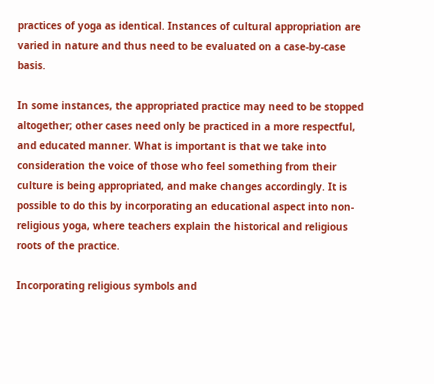practices of yoga as identical. Instances of cultural appropriation are varied in nature and thus need to be evaluated on a case-by-case basis.

In some instances, the appropriated practice may need to be stopped altogether; other cases need only be practiced in a more respectful, and educated manner. What is important is that we take into consideration the voice of those who feel something from their culture is being appropriated, and make changes accordingly. It is possible to do this by incorporating an educational aspect into non-religious yoga, where teachers explain the historical and religious roots of the practice.

Incorporating religious symbols and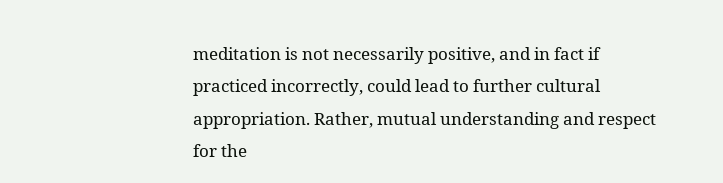meditation is not necessarily positive, and in fact if practiced incorrectly, could lead to further cultural appropriation. Rather, mutual understanding and respect for the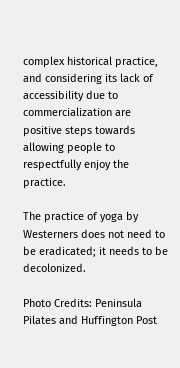complex historical practice, and considering its lack of accessibility due to commercialization are positive steps towards allowing people to respectfully enjoy the practice.

The practice of yoga by Westerners does not need to be eradicated; it needs to be decolonized.

Photo Credits: Peninsula Pilates and Huffington Post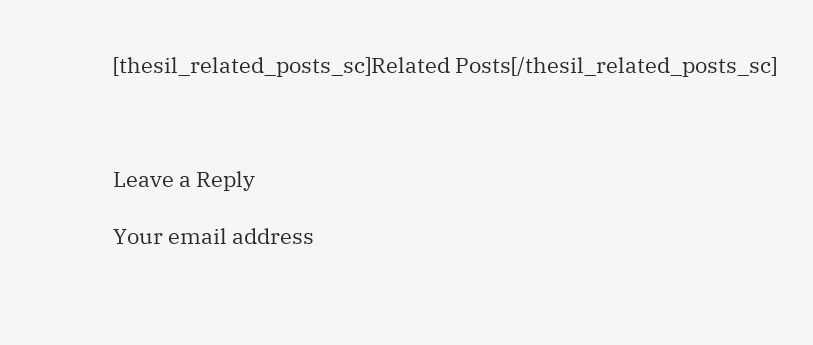[thesil_related_posts_sc]Related Posts[/thesil_related_posts_sc]



Leave a Reply

Your email address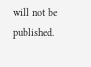will not be published.